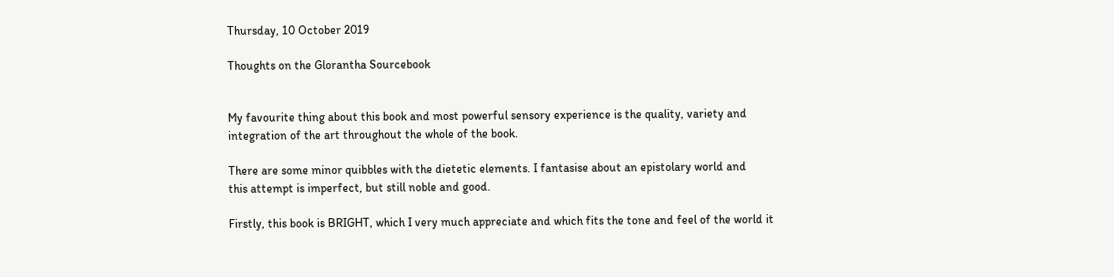Thursday, 10 October 2019

Thoughts on the Glorantha Sourcebook


My favourite thing about this book and most powerful sensory experience is the quality, variety and integration of the art throughout the whole of the book.

There are some minor quibbles with the dietetic elements. I fantasise about an epistolary world and
this attempt is imperfect, but still noble and good.

Firstly, this book is BRIGHT, which I very much appreciate and which fits the tone and feel of the world it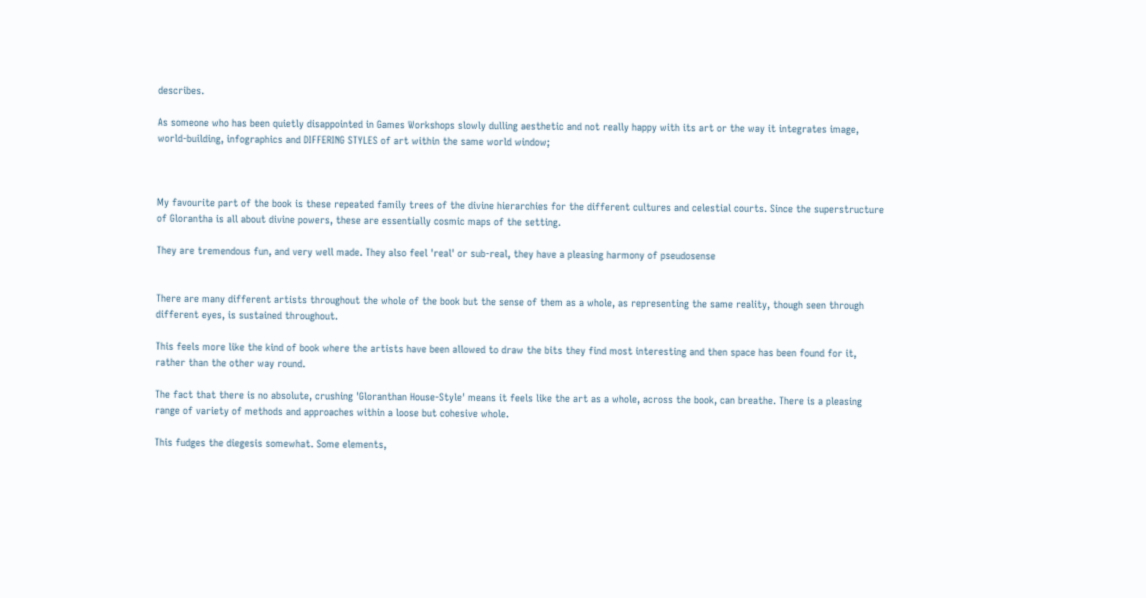describes.

As someone who has been quietly disappointed in Games Workshops slowly dulling aesthetic and not really happy with its art or the way it integrates image, world-building, infographics and DIFFERING STYLES of art within the same world window;



My favourite part of the book is these repeated family trees of the divine hierarchies for the different cultures and celestial courts. Since the superstructure of Glorantha is all about divine powers, these are essentially cosmic maps of the setting.

They are tremendous fun, and very well made. They also feel 'real' or sub-real, they have a pleasing harmony of pseudosense


There are many different artists throughout the whole of the book but the sense of them as a whole, as representing the same reality, though seen through different eyes, is sustained throughout.

This feels more like the kind of book where the artists have been allowed to draw the bits they find most interesting and then space has been found for it, rather than the other way round.

The fact that there is no absolute, crushing 'Gloranthan House-Style' means it feels like the art as a whole, across the book, can breathe. There is a pleasing range of variety of methods and approaches within a loose but cohesive whole.

This fudges the diegesis somewhat. Some elements,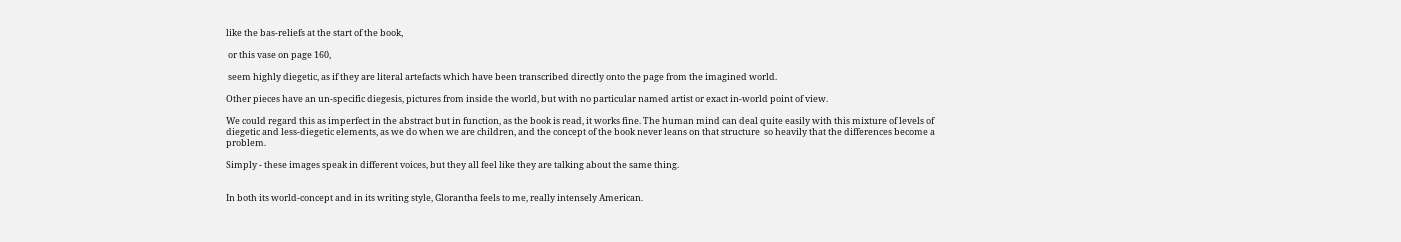like the bas-reliefs at the start of the book,

 or this vase on page 160,

 seem highly diegetic, as if they are literal artefacts which have been transcribed directly onto the page from the imagined world.

Other pieces have an un-specific diegesis, pictures from inside the world, but with no particular named artist or exact in-world point of view.

We could regard this as imperfect in the abstract but in function, as the book is read, it works fine. The human mind can deal quite easily with this mixture of levels of diegetic and less-diegetic elements, as we do when we are children, and the concept of the book never leans on that structure  so heavily that the differences become a problem.

Simply - these images speak in different voices, but they all feel like they are talking about the same thing.


In both its world-concept and in its writing style, Glorantha feels to me, really intensely American.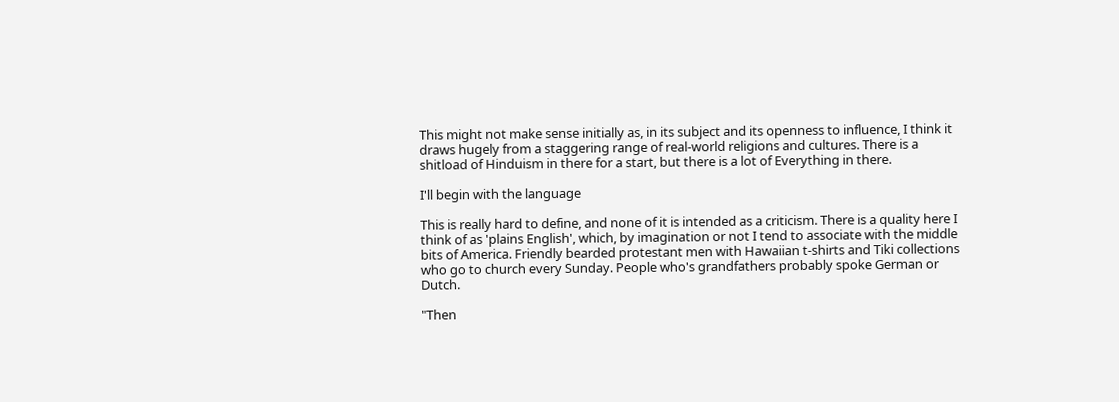This might not make sense initially as, in its subject and its openness to influence, I think it draws hugely from a staggering range of real-world religions and cultures. There is a shitload of Hinduism in there for a start, but there is a lot of Everything in there.

I'll begin with the language

This is really hard to define, and none of it is intended as a criticism. There is a quality here I think of as 'plains English', which, by imagination or not I tend to associate with the middle bits of America. Friendly bearded protestant men with Hawaiian t-shirts and Tiki collections who go to church every Sunday. People who's grandfathers probably spoke German or Dutch.

"Then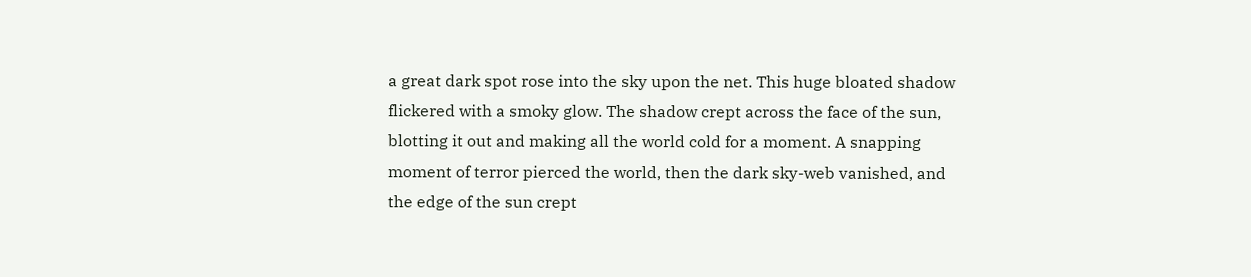a great dark spot rose into the sky upon the net. This huge bloated shadow flickered with a smoky glow. The shadow crept across the face of the sun, blotting it out and making all the world cold for a moment. A snapping moment of terror pierced the world, then the dark sky-web vanished, and the edge of the sun crept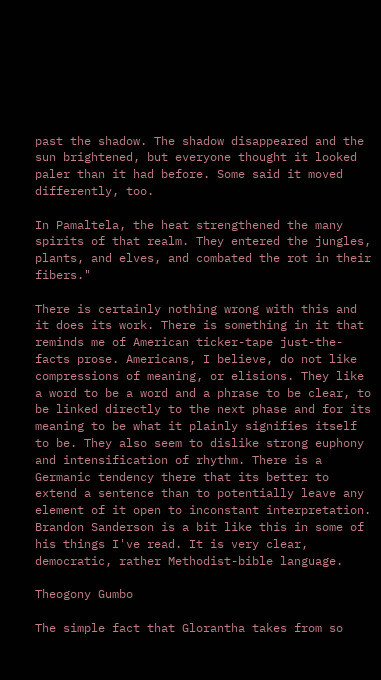past the shadow. The shadow disappeared and the sun brightened, but everyone thought it looked paler than it had before. Some said it moved differently, too.

In Pamaltela, the heat strengthened the many spirits of that realm. They entered the jungles, plants, and elves, and combated the rot in their fibers."

There is certainly nothing wrong with this and it does its work. There is something in it that reminds me of American ticker-tape just-the-facts prose. Americans, I believe, do not like compressions of meaning, or elisions. They like a word to be a word and a phrase to be clear, to be linked directly to the next phase and for its meaning to be what it plainly signifies itself to be. They also seem to dislike strong euphony and intensification of rhythm. There is a Germanic tendency there that its better to extend a sentence than to potentially leave any element of it open to inconstant interpretation. Brandon Sanderson is a bit like this in some of his things I've read. It is very clear, democratic, rather Methodist-bible language.

Theogony Gumbo

The simple fact that Glorantha takes from so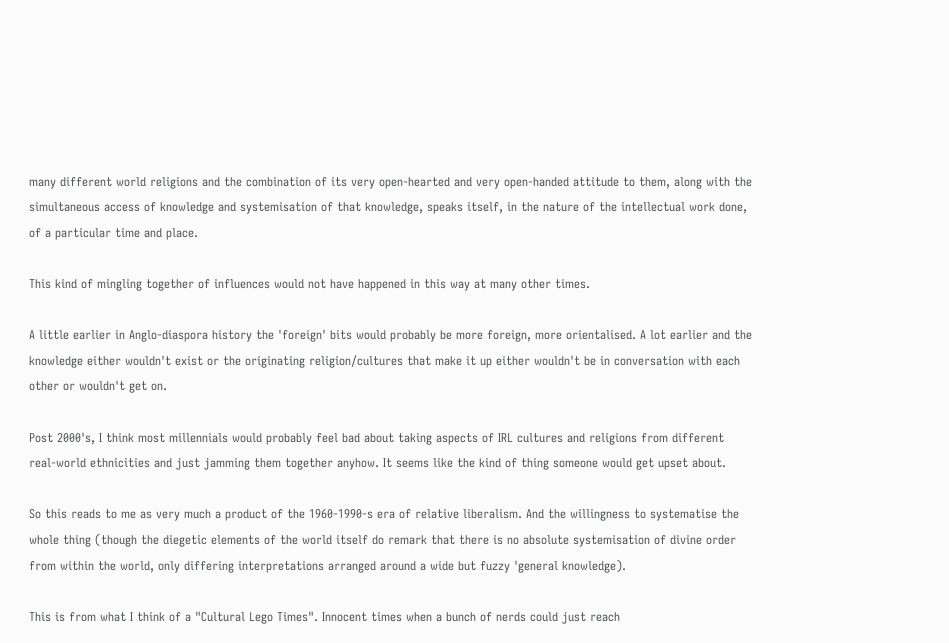many different world religions and the combination of its very open-hearted and very open-handed attitude to them, along with the simultaneous access of knowledge and systemisation of that knowledge, speaks itself, in the nature of the intellectual work done, of a particular time and place.

This kind of mingling together of influences would not have happened in this way at many other times.

A little earlier in Anglo-diaspora history the 'foreign' bits would probably be more foreign, more orientalised. A lot earlier and the knowledge either wouldn't exist or the originating religion/cultures that make it up either wouldn't be in conversation with each other or wouldn't get on.

Post 2000's, I think most millennials would probably feel bad about taking aspects of IRL cultures and religions from different real-world ethnicities and just jamming them together anyhow. It seems like the kind of thing someone would get upset about.

So this reads to me as very much a product of the 1960-1990-s era of relative liberalism. And the willingness to systematise the whole thing (though the diegetic elements of the world itself do remark that there is no absolute systemisation of divine order from within the world, only differing interpretations arranged around a wide but fuzzy 'general knowledge).

This is from what I think of a "Cultural Lego Times". Innocent times when a bunch of nerds could just reach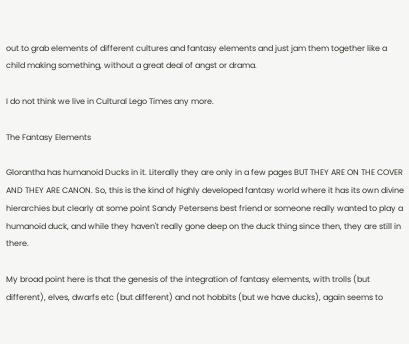out to grab elements of different cultures and fantasy elements and just jam them together like a child making something, without a great deal of angst or drama.

I do not think we live in Cultural Lego Times any more.

The Fantasy Elements

Glorantha has humanoid Ducks in it. Literally they are only in a few pages BUT THEY ARE ON THE COVER AND THEY ARE CANON. So, this is the kind of highly developed fantasy world where it has its own divine hierarchies but clearly at some point Sandy Petersens best friend or someone really wanted to play a humanoid duck, and while they haven't really gone deep on the duck thing since then, they are still in there.

My broad point here is that the genesis of the integration of fantasy elements, with trolls (but different), elves, dwarfs etc (but different) and not hobbits (but we have ducks), again seems to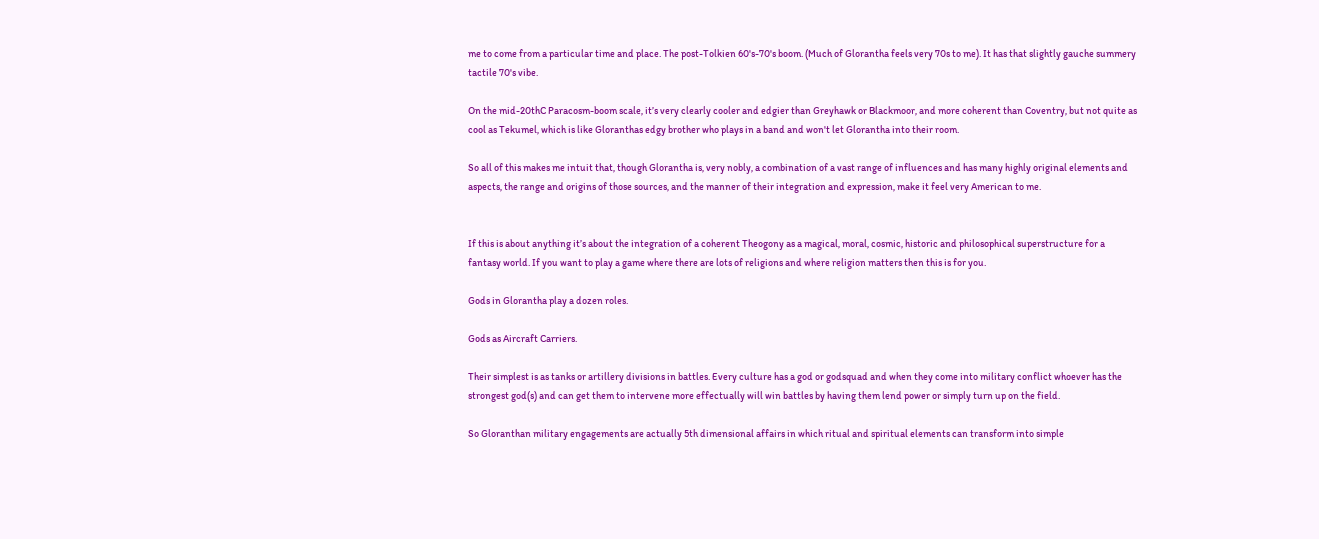me to come from a particular time and place. The post-Tolkien 60's-70's boom. (Much of Glorantha feels very 70s to me). It has that slightly gauche summery tactile 70's vibe.

On the mid-20thC Paracosm-boom scale, it’s very clearly cooler and edgier than Greyhawk or Blackmoor, and more coherent than Coventry, but not quite as cool as Tekumel, which is like Gloranthas edgy brother who plays in a band and won't let Glorantha into their room.

So all of this makes me intuit that, though Glorantha is, very nobly, a combination of a vast range of influences and has many highly original elements and aspects, the range and origins of those sources, and the manner of their integration and expression, make it feel very American to me.


If this is about anything it’s about the integration of a coherent Theogony as a magical, moral, cosmic, historic and philosophical superstructure for a fantasy world. If you want to play a game where there are lots of religions and where religion matters then this is for you.

Gods in Glorantha play a dozen roles.

Gods as Aircraft Carriers.

Their simplest is as tanks or artillery divisions in battles. Every culture has a god or godsquad and when they come into military conflict whoever has the strongest god(s) and can get them to intervene more effectually will win battles by having them lend power or simply turn up on the field.

So Gloranthan military engagements are actually 5th dimensional affairs in which ritual and spiritual elements can transform into simple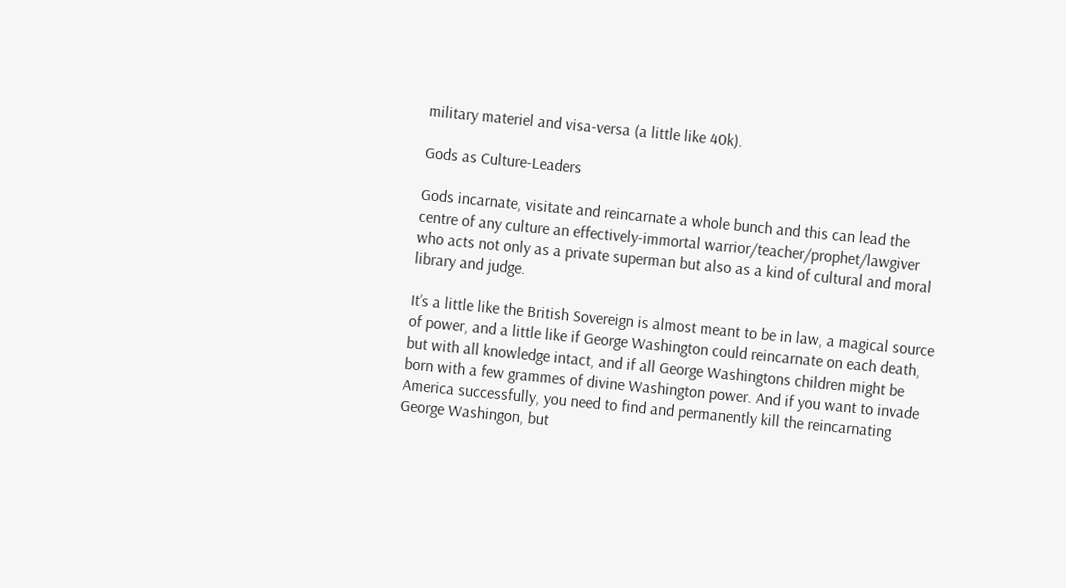military materiel and visa-versa (a little like 40k).

Gods as Culture-Leaders

Gods incarnate, visitate and reincarnate a whole bunch and this can lead the centre of any culture an effectively-immortal warrior/teacher/prophet/lawgiver who acts not only as a private superman but also as a kind of cultural and moral library and judge.

It’s a little like the British Sovereign is almost meant to be in law, a magical source of power, and a little like if George Washington could reincarnate on each death, but with all knowledge intact, and if all George Washingtons children might be born with a few grammes of divine Washington power. And if you want to invade America successfully, you need to find and permanently kill the reincarnating George Washingon, but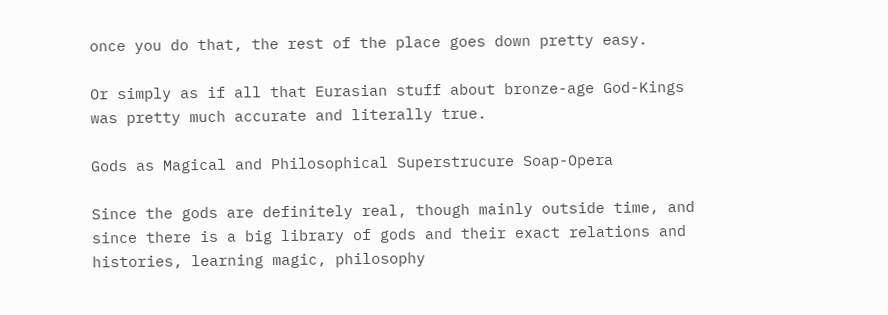once you do that, the rest of the place goes down pretty easy.

Or simply as if all that Eurasian stuff about bronze-age God-Kings was pretty much accurate and literally true.

Gods as Magical and Philosophical Superstrucure Soap-Opera

Since the gods are definitely real, though mainly outside time, and since there is a big library of gods and their exact relations and histories, learning magic, philosophy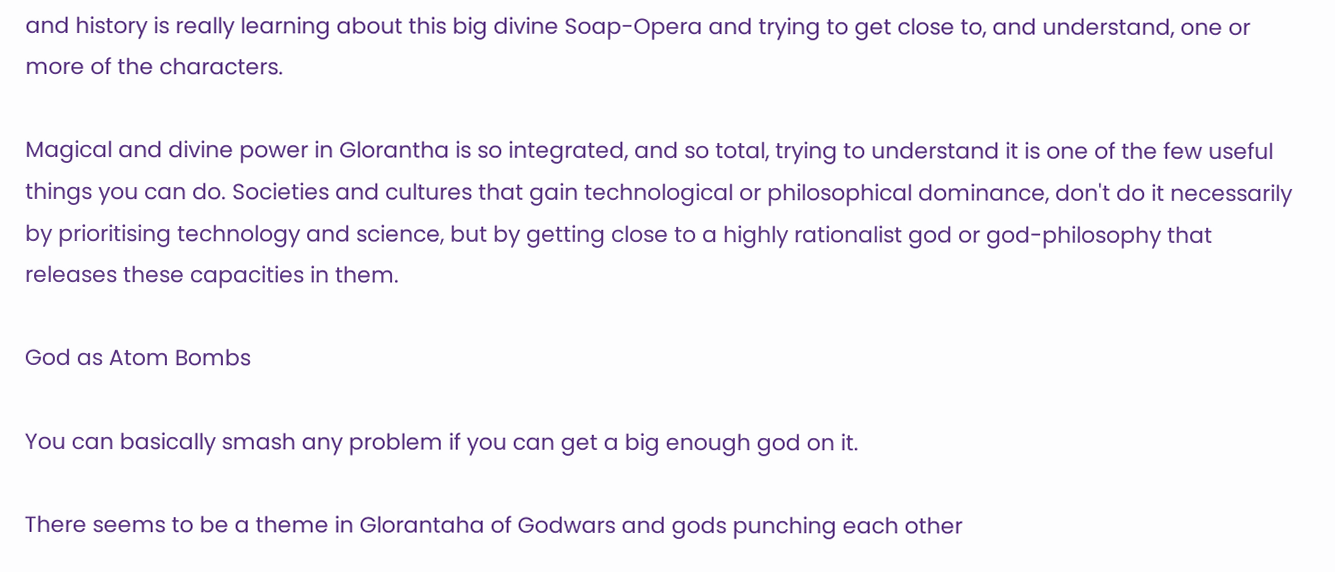and history is really learning about this big divine Soap-Opera and trying to get close to, and understand, one or more of the characters.

Magical and divine power in Glorantha is so integrated, and so total, trying to understand it is one of the few useful things you can do. Societies and cultures that gain technological or philosophical dominance, don't do it necessarily by prioritising technology and science, but by getting close to a highly rationalist god or god-philosophy that releases these capacities in them.

God as Atom Bombs

You can basically smash any problem if you can get a big enough god on it.

There seems to be a theme in Glorantaha of Godwars and gods punching each other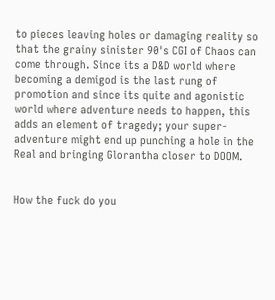to pieces leaving holes or damaging reality so that the grainy sinister 90's CGI of Chaos can come through. Since its a D&D world where becoming a demigod is the last rung of promotion and since its quite and agonistic world where adventure needs to happen, this adds an element of tragedy; your super-adventure might end up punching a hole in the Real and bringing Glorantha closer to DOOM.


How the fuck do you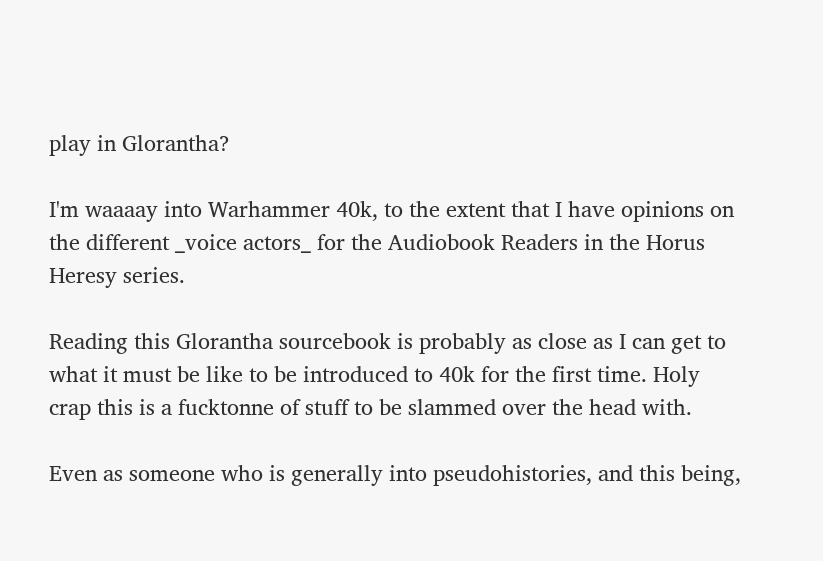play in Glorantha?

I'm waaaay into Warhammer 40k, to the extent that I have opinions on the different _voice actors_ for the Audiobook Readers in the Horus Heresy series.

Reading this Glorantha sourcebook is probably as close as I can get to what it must be like to be introduced to 40k for the first time. Holy crap this is a fucktonne of stuff to be slammed over the head with.

Even as someone who is generally into pseudohistories, and this being,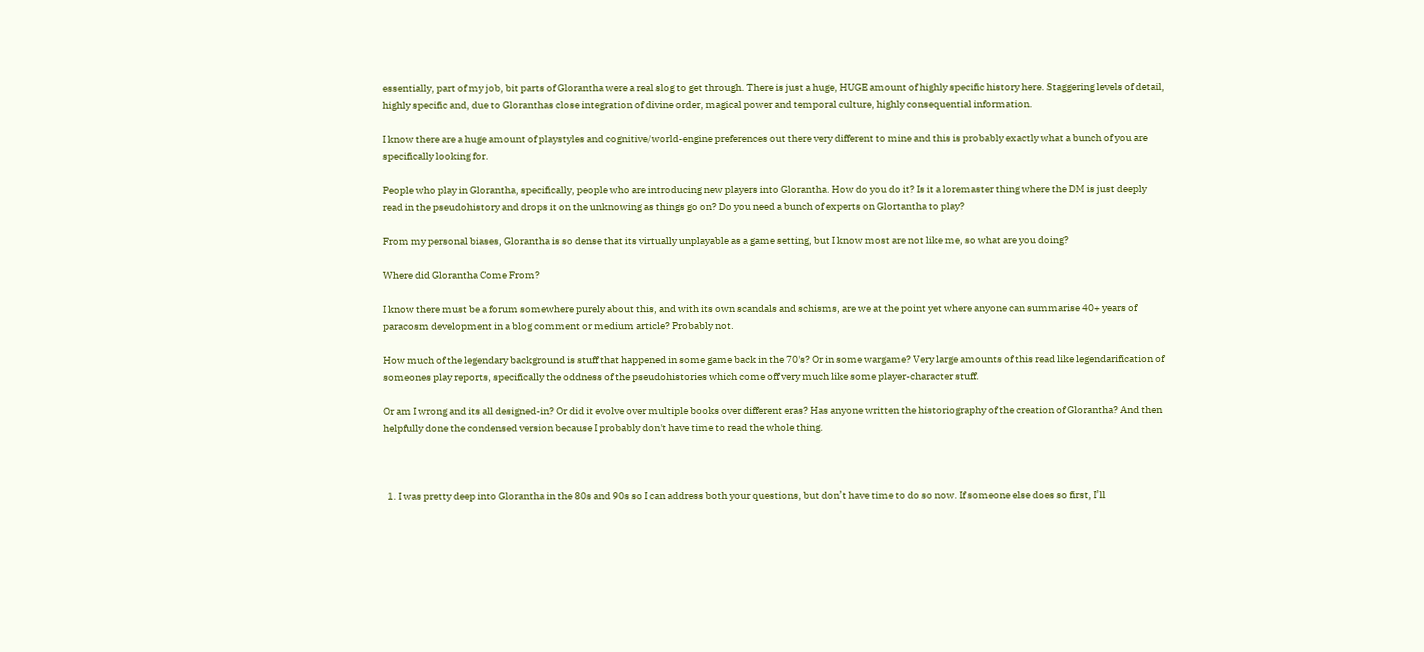essentially, part of my job, bit parts of Glorantha were a real slog to get through. There is just a huge, HUGE amount of highly specific history here. Staggering levels of detail, highly specific and, due to Gloranthas close integration of divine order, magical power and temporal culture, highly consequential information.

I know there are a huge amount of playstyles and cognitive/world-engine preferences out there very different to mine and this is probably exactly what a bunch of you are specifically looking for.

People who play in Glorantha, specifically, people who are introducing new players into Glorantha. How do you do it? Is it a loremaster thing where the DM is just deeply read in the pseudohistory and drops it on the unknowing as things go on? Do you need a bunch of experts on Glortantha to play?

From my personal biases, Glorantha is so dense that its virtually unplayable as a game setting, but I know most are not like me, so what are you doing?

Where did Glorantha Come From?

I know there must be a forum somewhere purely about this, and with its own scandals and schisms, are we at the point yet where anyone can summarise 40+ years of paracosm development in a blog comment or medium article? Probably not.

How much of the legendary background is stuff that happened in some game back in the 70's? Or in some wargame? Very large amounts of this read like legendarification of someones play reports, specifically the oddness of the pseudohistories which come off very much like some player-character stuff.

Or am I wrong and its all designed-in? Or did it evolve over multiple books over different eras? Has anyone written the historiography of the creation of Glorantha? And then helpfully done the condensed version because I probably don't have time to read the whole thing.



  1. I was pretty deep into Glorantha in the 80s and 90s so I can address both your questions, but don’t have time to do so now. If someone else does so first, I’ll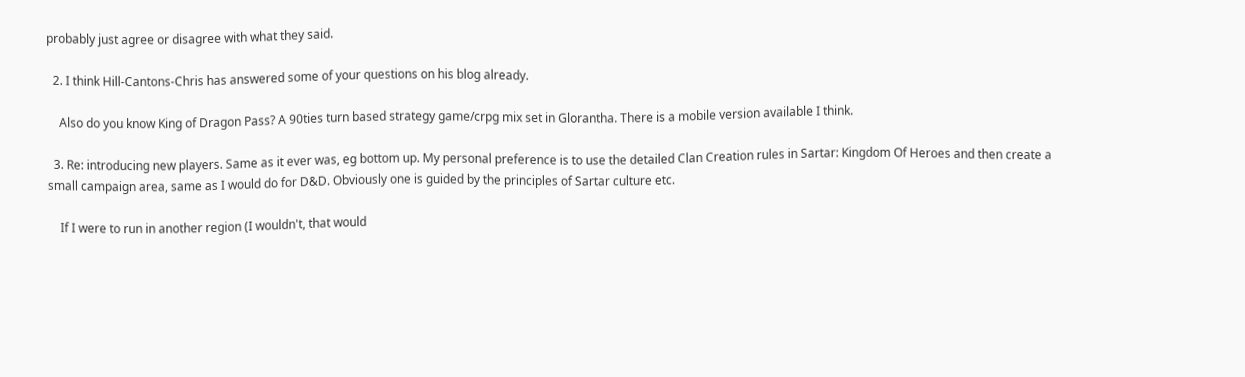probably just agree or disagree with what they said.

  2. I think Hill-Cantons-Chris has answered some of your questions on his blog already.

    Also do you know King of Dragon Pass? A 90ties turn based strategy game/crpg mix set in Glorantha. There is a mobile version available I think.

  3. Re: introducing new players. Same as it ever was, eg bottom up. My personal preference is to use the detailed Clan Creation rules in Sartar: Kingdom Of Heroes and then create a small campaign area, same as I would do for D&D. Obviously one is guided by the principles of Sartar culture etc.

    If I were to run in another region (I wouldn't, that would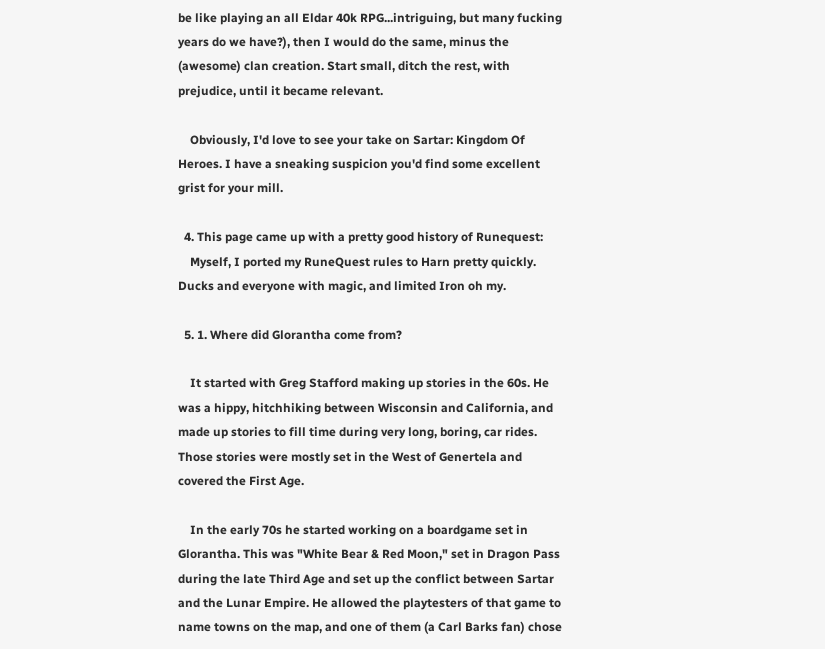be like playing an all Eldar 40k RPG...intriguing, but many fucking years do we have?), then I would do the same, minus the (awesome) clan creation. Start small, ditch the rest, with prejudice, until it became relevant.

    Obviously, I'd love to see your take on Sartar: Kingdom Of Heroes. I have a sneaking suspicion you'd find some excellent grist for your mill.

  4. This page came up with a pretty good history of Runequest:
    Myself, I ported my RuneQuest rules to Harn pretty quickly. Ducks and everyone with magic, and limited Iron oh my.

  5. 1. Where did Glorantha come from?

    It started with Greg Stafford making up stories in the 60s. He was a hippy, hitchhiking between Wisconsin and California, and made up stories to fill time during very long, boring, car rides. Those stories were mostly set in the West of Genertela and covered the First Age.

    In the early 70s he started working on a boardgame set in Glorantha. This was "White Bear & Red Moon," set in Dragon Pass during the late Third Age and set up the conflict between Sartar and the Lunar Empire. He allowed the playtesters of that game to name towns on the map, and one of them (a Carl Barks fan) chose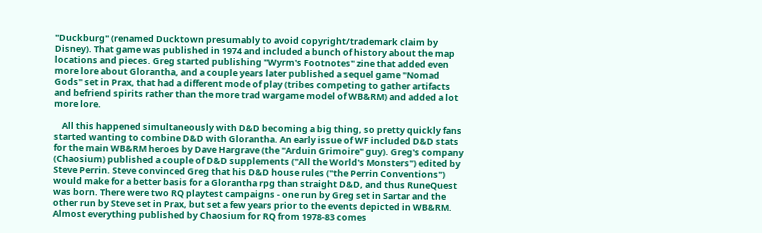"Duckburg" (renamed Ducktown presumably to avoid copyright/trademark claim by Disney). That game was published in 1974 and included a bunch of history about the map locations and pieces. Greg started publishing "Wyrm's Footnotes" zine that added even more lore about Glorantha, and a couple years later published a sequel game "Nomad Gods" set in Prax, that had a different mode of play (tribes competing to gather artifacts and befriend spirits rather than the more trad wargame model of WB&RM) and added a lot more lore.

    All this happened simultaneously with D&D becoming a big thing, so pretty quickly fans started wanting to combine D&D with Glorantha. An early issue of WF included D&D stats for the main WB&RM heroes by Dave Hargrave (the "Arduin Grimoire" guy). Greg's company (Chaosium) published a couple of D&D supplements ("All the World's Monsters") edited by Steve Perrin. Steve convinced Greg that his D&D house rules ("the Perrin Conventions") would make for a better basis for a Glorantha rpg than straight D&D, and thus RuneQuest was born. There were two RQ playtest campaigns - one run by Greg set in Sartar and the other run by Steve set in Prax, but set a few years prior to the events depicted in WB&RM. Almost everything published by Chaosium for RQ from 1978-83 comes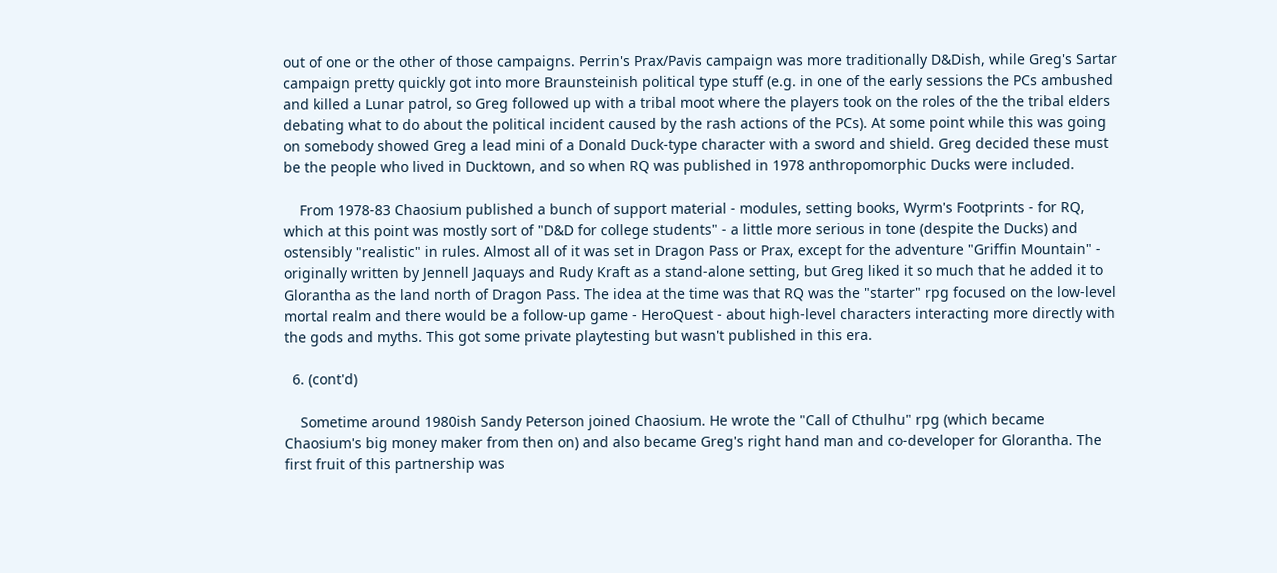out of one or the other of those campaigns. Perrin's Prax/Pavis campaign was more traditionally D&Dish, while Greg's Sartar campaign pretty quickly got into more Braunsteinish political type stuff (e.g. in one of the early sessions the PCs ambushed and killed a Lunar patrol, so Greg followed up with a tribal moot where the players took on the roles of the the tribal elders debating what to do about the political incident caused by the rash actions of the PCs). At some point while this was going on somebody showed Greg a lead mini of a Donald Duck-type character with a sword and shield. Greg decided these must be the people who lived in Ducktown, and so when RQ was published in 1978 anthropomorphic Ducks were included.

    From 1978-83 Chaosium published a bunch of support material - modules, setting books, Wyrm's Footprints - for RQ, which at this point was mostly sort of "D&D for college students" - a little more serious in tone (despite the Ducks) and ostensibly "realistic" in rules. Almost all of it was set in Dragon Pass or Prax, except for the adventure "Griffin Mountain" - originally written by Jennell Jaquays and Rudy Kraft as a stand-alone setting, but Greg liked it so much that he added it to Glorantha as the land north of Dragon Pass. The idea at the time was that RQ was the "starter" rpg focused on the low-level mortal realm and there would be a follow-up game - HeroQuest - about high-level characters interacting more directly with the gods and myths. This got some private playtesting but wasn't published in this era.

  6. (cont'd)

    Sometime around 1980ish Sandy Peterson joined Chaosium. He wrote the "Call of Cthulhu" rpg (which became Chaosium's big money maker from then on) and also became Greg's right hand man and co-developer for Glorantha. The first fruit of this partnership was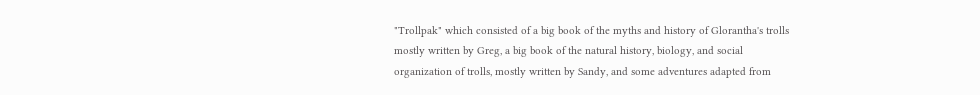"Trollpak" which consisted of a big book of the myths and history of Glorantha's trolls mostly written by Greg, a big book of the natural history, biology, and social organization of trolls, mostly written by Sandy, and some adventures adapted from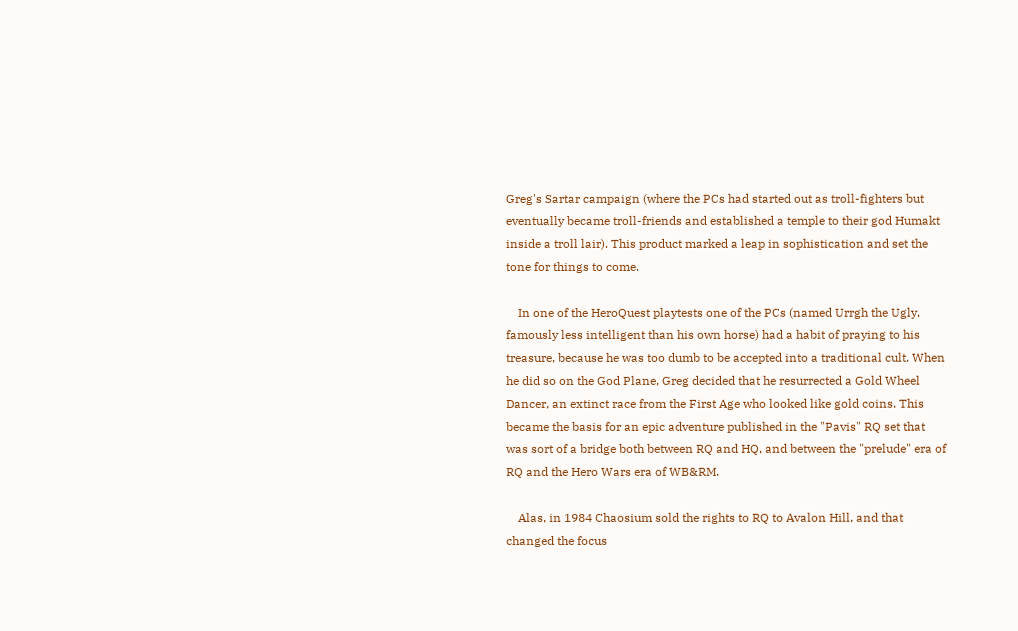Greg's Sartar campaign (where the PCs had started out as troll-fighters but eventually became troll-friends and established a temple to their god Humakt inside a troll lair). This product marked a leap in sophistication and set the tone for things to come.

    In one of the HeroQuest playtests one of the PCs (named Urrgh the Ugly, famously less intelligent than his own horse) had a habit of praying to his treasure, because he was too dumb to be accepted into a traditional cult. When he did so on the God Plane, Greg decided that he resurrected a Gold Wheel Dancer, an extinct race from the First Age who looked like gold coins. This became the basis for an epic adventure published in the "Pavis" RQ set that was sort of a bridge both between RQ and HQ, and between the "prelude" era of RQ and the Hero Wars era of WB&RM.

    Alas, in 1984 Chaosium sold the rights to RQ to Avalon Hill, and that changed the focus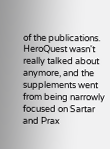of the publications. HeroQuest wasn't really talked about anymore, and the supplements went from being narrowly focused on Sartar and Prax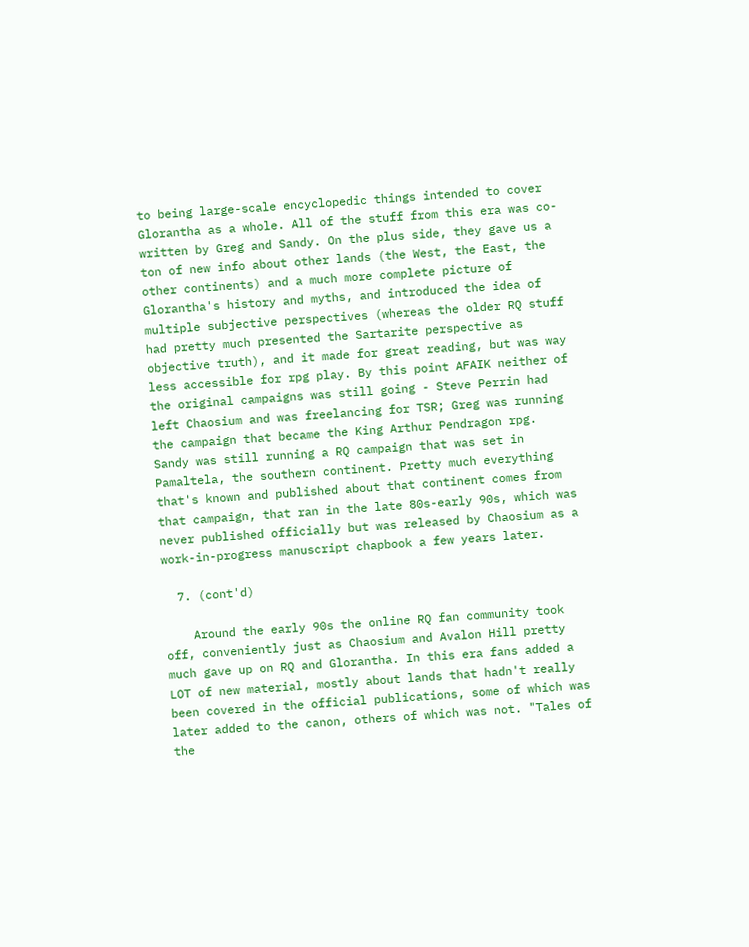to being large-scale encyclopedic things intended to cover Glorantha as a whole. All of the stuff from this era was co-written by Greg and Sandy. On the plus side, they gave us a ton of new info about other lands (the West, the East, the other continents) and a much more complete picture of Glorantha's history and myths, and introduced the idea of multiple subjective perspectives (whereas the older RQ stuff had pretty much presented the Sartarite perspective as objective truth), and it made for great reading, but was way less accessible for rpg play. By this point AFAIK neither of the original campaigns was still going - Steve Perrin had left Chaosium and was freelancing for TSR; Greg was running the campaign that became the King Arthur Pendragon rpg. Sandy was still running a RQ campaign that was set in Pamaltela, the southern continent. Pretty much everything that's known and published about that continent comes from that campaign, that ran in the late 80s-early 90s, which was never published officially but was released by Chaosium as a work-in-progress manuscript chapbook a few years later.

  7. (cont'd)

    Around the early 90s the online RQ fan community took off, conveniently just as Chaosium and Avalon Hill pretty much gave up on RQ and Glorantha. In this era fans added a LOT of new material, mostly about lands that hadn't really been covered in the official publications, some of which was later added to the canon, others of which was not. "Tales of the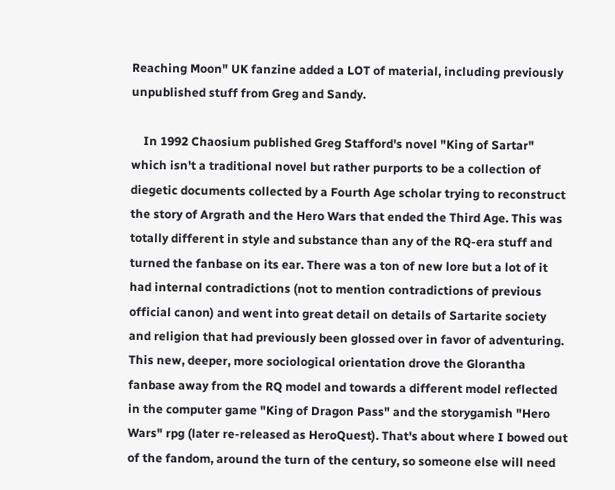Reaching Moon" UK fanzine added a LOT of material, including previously unpublished stuff from Greg and Sandy.

    In 1992 Chaosium published Greg Stafford's novel "King of Sartar" which isn't a traditional novel but rather purports to be a collection of diegetic documents collected by a Fourth Age scholar trying to reconstruct the story of Argrath and the Hero Wars that ended the Third Age. This was totally different in style and substance than any of the RQ-era stuff and turned the fanbase on its ear. There was a ton of new lore but a lot of it had internal contradictions (not to mention contradictions of previous official canon) and went into great detail on details of Sartarite society and religion that had previously been glossed over in favor of adventuring. This new, deeper, more sociological orientation drove the Glorantha fanbase away from the RQ model and towards a different model reflected in the computer game "King of Dragon Pass" and the storygamish "Hero Wars" rpg (later re-released as HeroQuest). That's about where I bowed out of the fandom, around the turn of the century, so someone else will need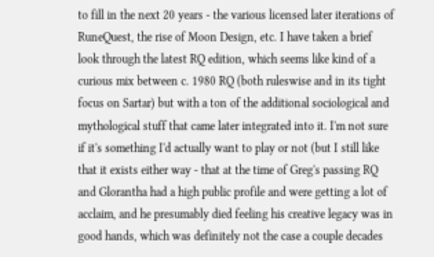to fill in the next 20 years - the various licensed later iterations of RuneQuest, the rise of Moon Design, etc. I have taken a brief look through the latest RQ edition, which seems like kind of a curious mix between c. 1980 RQ (both ruleswise and in its tight focus on Sartar) but with a ton of the additional sociological and mythological stuff that came later integrated into it. I'm not sure if it's something I'd actually want to play or not (but I still like that it exists either way - that at the time of Greg's passing RQ and Glorantha had a high public profile and were getting a lot of acclaim, and he presumably died feeling his creative legacy was in good hands, which was definitely not the case a couple decades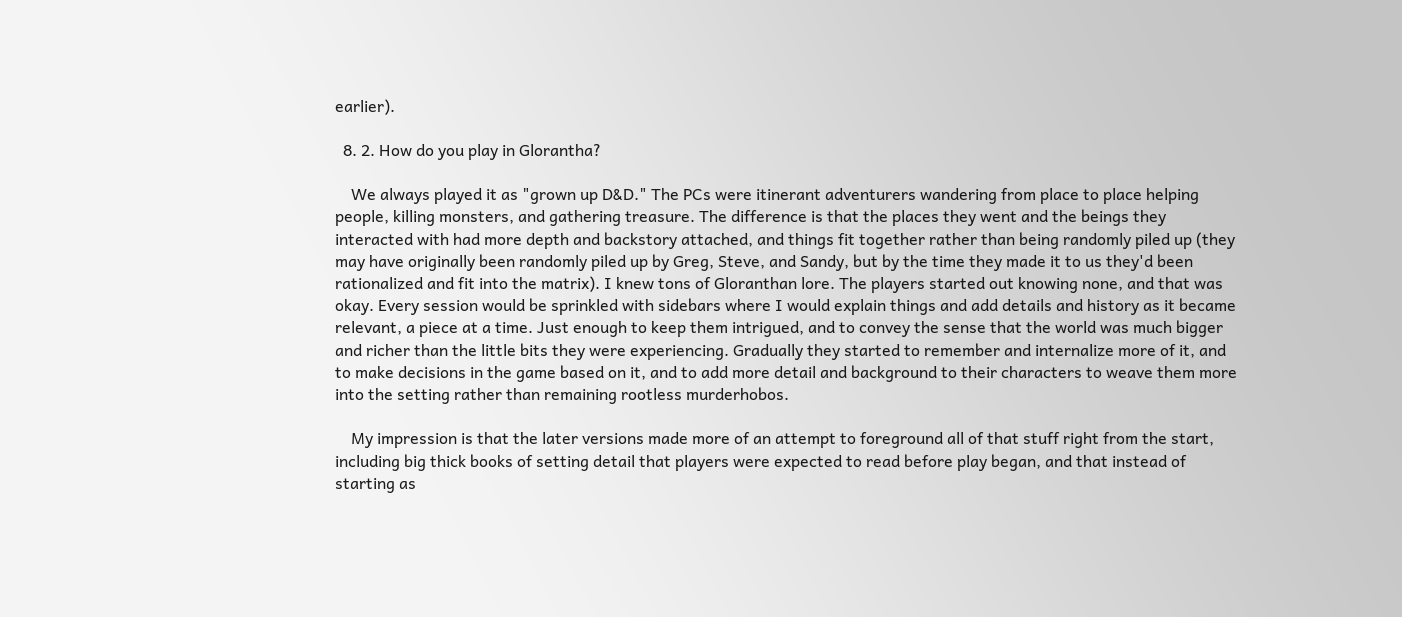earlier).

  8. 2. How do you play in Glorantha?

    We always played it as "grown up D&D." The PCs were itinerant adventurers wandering from place to place helping people, killing monsters, and gathering treasure. The difference is that the places they went and the beings they interacted with had more depth and backstory attached, and things fit together rather than being randomly piled up (they may have originally been randomly piled up by Greg, Steve, and Sandy, but by the time they made it to us they'd been rationalized and fit into the matrix). I knew tons of Gloranthan lore. The players started out knowing none, and that was okay. Every session would be sprinkled with sidebars where I would explain things and add details and history as it became relevant, a piece at a time. Just enough to keep them intrigued, and to convey the sense that the world was much bigger and richer than the little bits they were experiencing. Gradually they started to remember and internalize more of it, and to make decisions in the game based on it, and to add more detail and background to their characters to weave them more into the setting rather than remaining rootless murderhobos.

    My impression is that the later versions made more of an attempt to foreground all of that stuff right from the start, including big thick books of setting detail that players were expected to read before play began, and that instead of starting as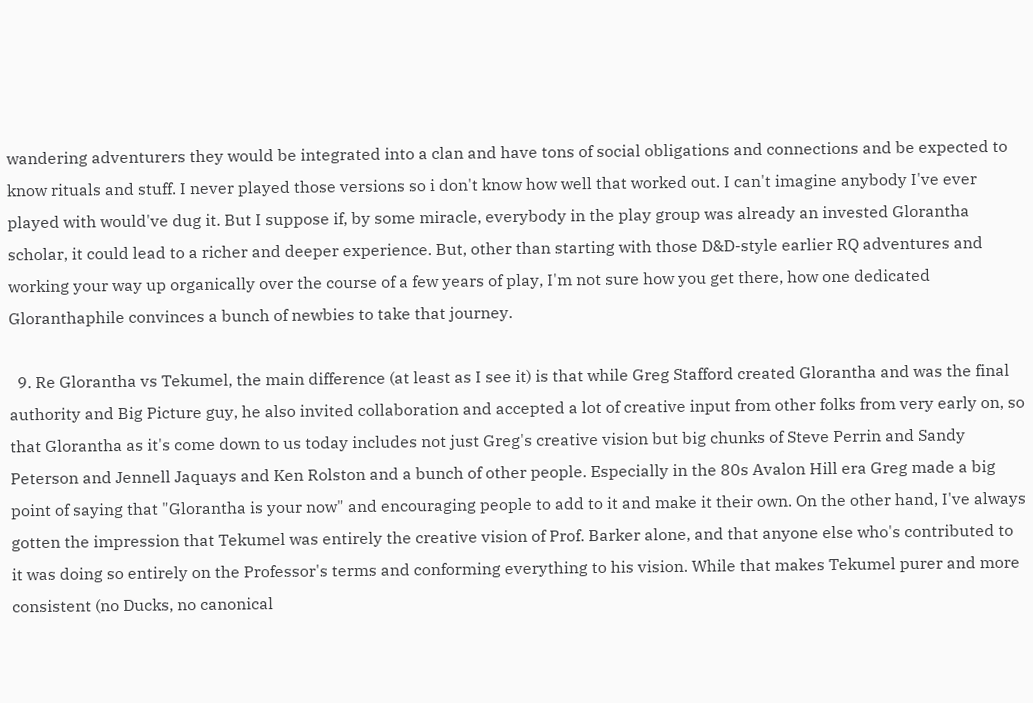wandering adventurers they would be integrated into a clan and have tons of social obligations and connections and be expected to know rituals and stuff. I never played those versions so i don't know how well that worked out. I can't imagine anybody I've ever played with would've dug it. But I suppose if, by some miracle, everybody in the play group was already an invested Glorantha scholar, it could lead to a richer and deeper experience. But, other than starting with those D&D-style earlier RQ adventures and working your way up organically over the course of a few years of play, I'm not sure how you get there, how one dedicated Gloranthaphile convinces a bunch of newbies to take that journey.

  9. Re Glorantha vs Tekumel, the main difference (at least as I see it) is that while Greg Stafford created Glorantha and was the final authority and Big Picture guy, he also invited collaboration and accepted a lot of creative input from other folks from very early on, so that Glorantha as it's come down to us today includes not just Greg's creative vision but big chunks of Steve Perrin and Sandy Peterson and Jennell Jaquays and Ken Rolston and a bunch of other people. Especially in the 80s Avalon Hill era Greg made a big point of saying that "Glorantha is your now" and encouraging people to add to it and make it their own. On the other hand, I've always gotten the impression that Tekumel was entirely the creative vision of Prof. Barker alone, and that anyone else who's contributed to it was doing so entirely on the Professor's terms and conforming everything to his vision. While that makes Tekumel purer and more consistent (no Ducks, no canonical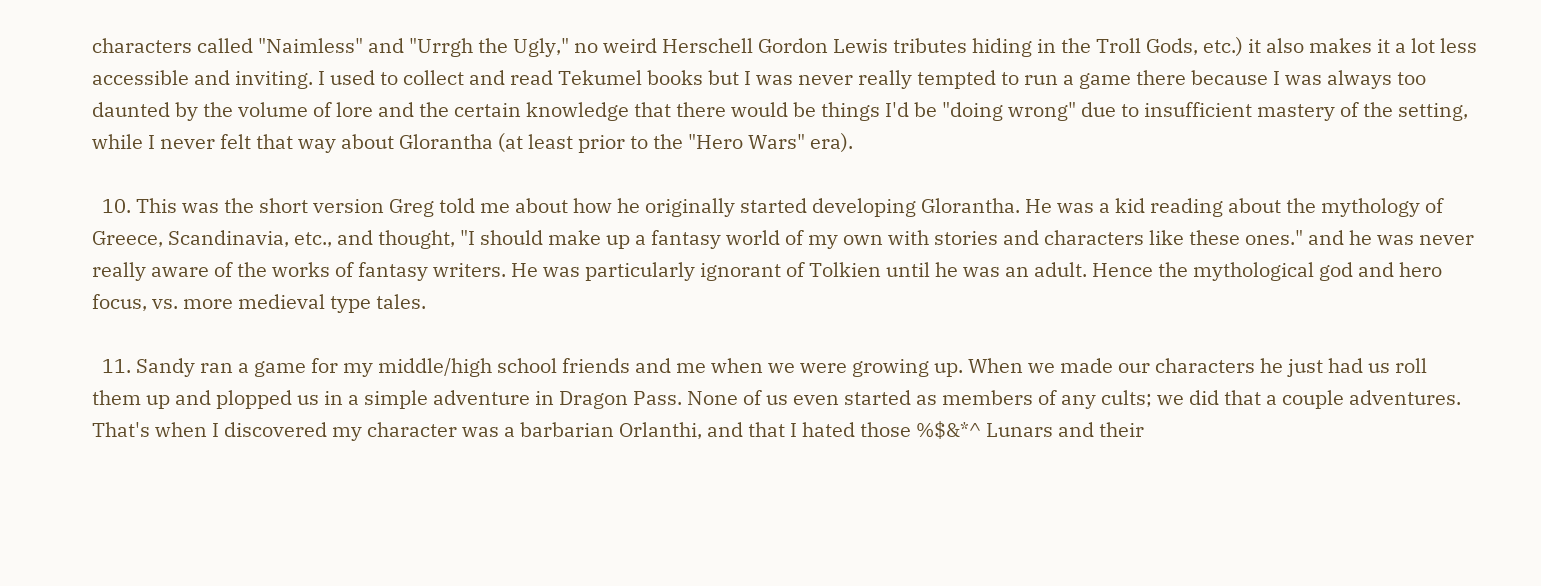characters called "Naimless" and "Urrgh the Ugly," no weird Herschell Gordon Lewis tributes hiding in the Troll Gods, etc.) it also makes it a lot less accessible and inviting. I used to collect and read Tekumel books but I was never really tempted to run a game there because I was always too daunted by the volume of lore and the certain knowledge that there would be things I'd be "doing wrong" due to insufficient mastery of the setting, while I never felt that way about Glorantha (at least prior to the "Hero Wars" era).

  10. This was the short version Greg told me about how he originally started developing Glorantha. He was a kid reading about the mythology of Greece, Scandinavia, etc., and thought, "I should make up a fantasy world of my own with stories and characters like these ones." and he was never really aware of the works of fantasy writers. He was particularly ignorant of Tolkien until he was an adult. Hence the mythological god and hero focus, vs. more medieval type tales.

  11. Sandy ran a game for my middle/high school friends and me when we were growing up. When we made our characters he just had us roll them up and plopped us in a simple adventure in Dragon Pass. None of us even started as members of any cults; we did that a couple adventures. That's when I discovered my character was a barbarian Orlanthi, and that I hated those %$&*^ Lunars and their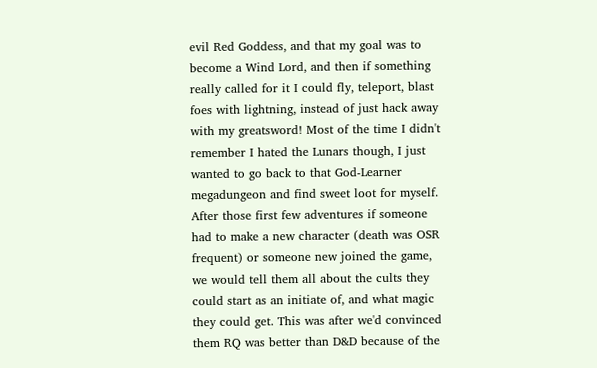evil Red Goddess, and that my goal was to become a Wind Lord, and then if something really called for it I could fly, teleport, blast foes with lightning, instead of just hack away with my greatsword! Most of the time I didn't remember I hated the Lunars though, I just wanted to go back to that God-Learner megadungeon and find sweet loot for myself. After those first few adventures if someone had to make a new character (death was OSR frequent) or someone new joined the game, we would tell them all about the cults they could start as an initiate of, and what magic they could get. This was after we'd convinced them RQ was better than D&D because of the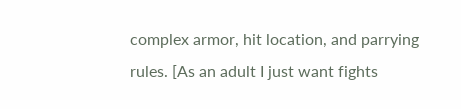complex armor, hit location, and parrying rules. [As an adult I just want fights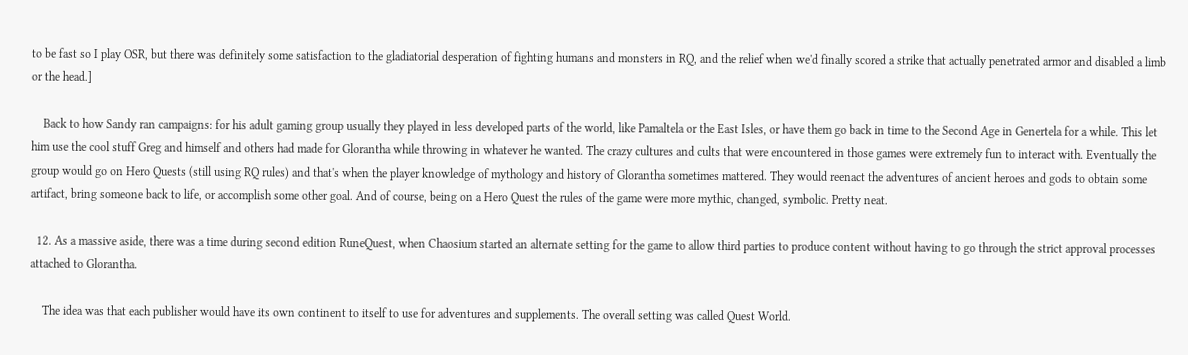to be fast so I play OSR, but there was definitely some satisfaction to the gladiatorial desperation of fighting humans and monsters in RQ, and the relief when we'd finally scored a strike that actually penetrated armor and disabled a limb or the head.]

    Back to how Sandy ran campaigns: for his adult gaming group usually they played in less developed parts of the world, like Pamaltela or the East Isles, or have them go back in time to the Second Age in Genertela for a while. This let him use the cool stuff Greg and himself and others had made for Glorantha while throwing in whatever he wanted. The crazy cultures and cults that were encountered in those games were extremely fun to interact with. Eventually the group would go on Hero Quests (still using RQ rules) and that's when the player knowledge of mythology and history of Glorantha sometimes mattered. They would reenact the adventures of ancient heroes and gods to obtain some artifact, bring someone back to life, or accomplish some other goal. And of course, being on a Hero Quest the rules of the game were more mythic, changed, symbolic. Pretty neat.

  12. As a massive aside, there was a time during second edition RuneQuest, when Chaosium started an alternate setting for the game to allow third parties to produce content without having to go through the strict approval processes attached to Glorantha.

    The idea was that each publisher would have its own continent to itself to use for adventures and supplements. The overall setting was called Quest World.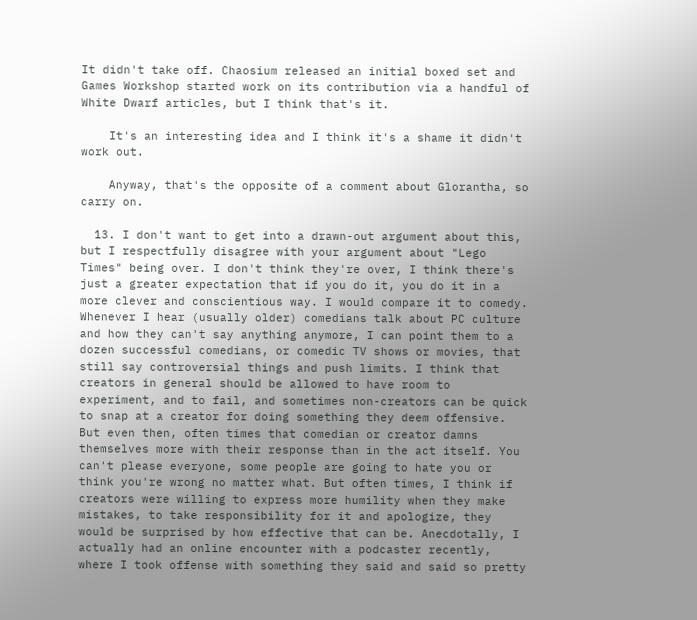It didn't take off. Chaosium released an initial boxed set and Games Workshop started work on its contribution via a handful of White Dwarf articles, but I think that's it.

    It's an interesting idea and I think it's a shame it didn't work out.

    Anyway, that's the opposite of a comment about Glorantha, so carry on.

  13. I don't want to get into a drawn-out argument about this, but I respectfully disagree with your argument about "Lego Times" being over. I don't think they're over, I think there's just a greater expectation that if you do it, you do it in a more clever and conscientious way. I would compare it to comedy. Whenever I hear (usually older) comedians talk about PC culture and how they can't say anything anymore, I can point them to a dozen successful comedians, or comedic TV shows or movies, that still say controversial things and push limits. I think that creators in general should be allowed to have room to experiment, and to fail, and sometimes non-creators can be quick to snap at a creator for doing something they deem offensive. But even then, often times that comedian or creator damns themselves more with their response than in the act itself. You can't please everyone, some people are going to hate you or think you're wrong no matter what. But often times, I think if creators were willing to express more humility when they make mistakes, to take responsibility for it and apologize, they would be surprised by how effective that can be. Anecdotally, I actually had an online encounter with a podcaster recently, where I took offense with something they said and said so pretty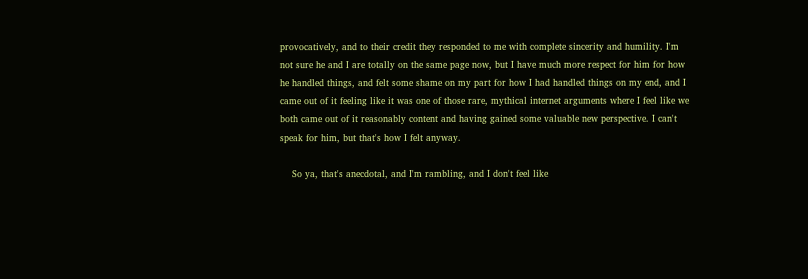provocatively, and to their credit they responded to me with complete sincerity and humility. I'm not sure he and I are totally on the same page now, but I have much more respect for him for how he handled things, and felt some shame on my part for how I had handled things on my end, and I came out of it feeling like it was one of those rare, mythical internet arguments where I feel like we both came out of it reasonably content and having gained some valuable new perspective. I can't speak for him, but that's how I felt anyway.

    So ya, that's anecdotal, and I'm rambling, and I don't feel like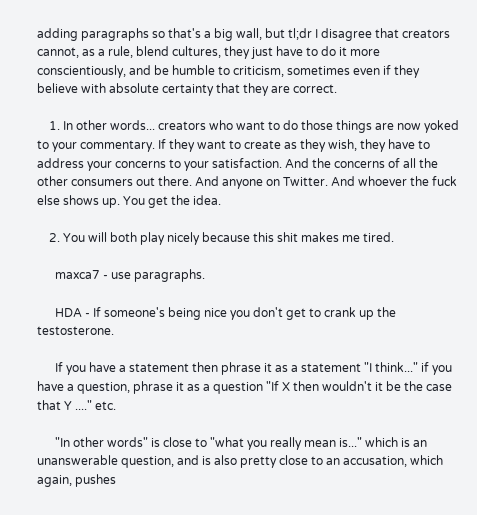adding paragraphs so that's a big wall, but tl;dr I disagree that creators cannot, as a rule, blend cultures, they just have to do it more conscientiously, and be humble to criticism, sometimes even if they believe with absolute certainty that they are correct.

    1. In other words... creators who want to do those things are now yoked to your commentary. If they want to create as they wish, they have to address your concerns to your satisfaction. And the concerns of all the other consumers out there. And anyone on Twitter. And whoever the fuck else shows up. You get the idea.

    2. You will both play nicely because this shit makes me tired.

      maxca7 - use paragraphs.

      HDA - If someone's being nice you don't get to crank up the testosterone.

      If you have a statement then phrase it as a statement "I think..." if you have a question, phrase it as a question "If X then wouldn't it be the case that Y ...." etc.

      "In other words" is close to "what you really mean is..." which is an unanswerable question, and is also pretty close to an accusation, which again, pushes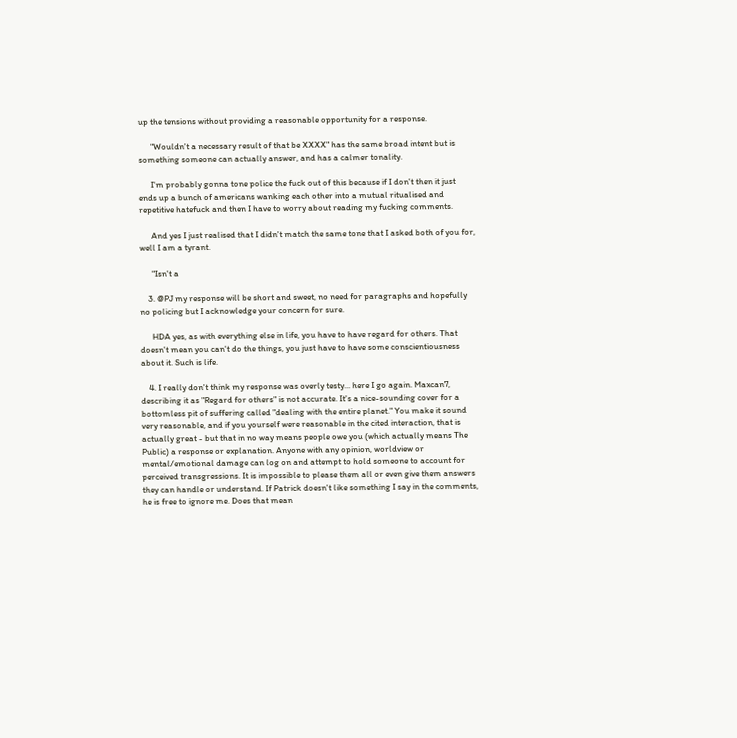up the tensions without providing a reasonable opportunity for a response.

      "Wouldn't a necessary result of that be XXXX" has the same broad intent but is something someone can actually answer, and has a calmer tonality.

      I'm probably gonna tone police the fuck out of this because if I don't then it just ends up a bunch of americans wanking each other into a mutual ritualised and repetitive hatefuck and then I have to worry about reading my fucking comments.

      And yes I just realised that I didn't match the same tone that I asked both of you for, well I am a tyrant.

      "Isn't a

    3. @PJ my response will be short and sweet, no need for paragraphs and hopefully no policing but I acknowledge your concern for sure.

      HDA yes, as with everything else in life, you have to have regard for others. That doesn't mean you can't do the things, you just have to have some conscientiousness about it. Such is life.

    4. I really don't think my response was overly testy... here I go again. Maxcan7, describing it as "Regard for others" is not accurate. It's a nice-sounding cover for a bottomless pit of suffering called "dealing with the entire planet." You make it sound very reasonable, and if you yourself were reasonable in the cited interaction, that is actually great - but that in no way means people owe you (which actually means The Public) a response or explanation. Anyone with any opinion, worldview or mental/emotional damage can log on and attempt to hold someone to account for perceived transgressions. It is impossible to please them all or even give them answers they can handle or understand. If Patrick doesn't like something I say in the comments, he is free to ignore me. Does that mean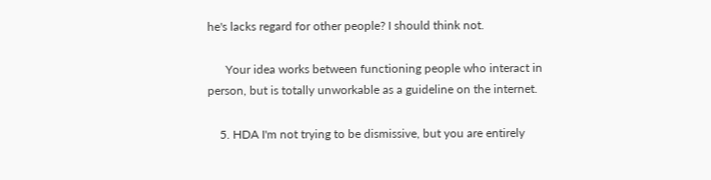he's lacks regard for other people? I should think not.

      Your idea works between functioning people who interact in person, but is totally unworkable as a guideline on the internet.

    5. HDA I'm not trying to be dismissive, but you are entirely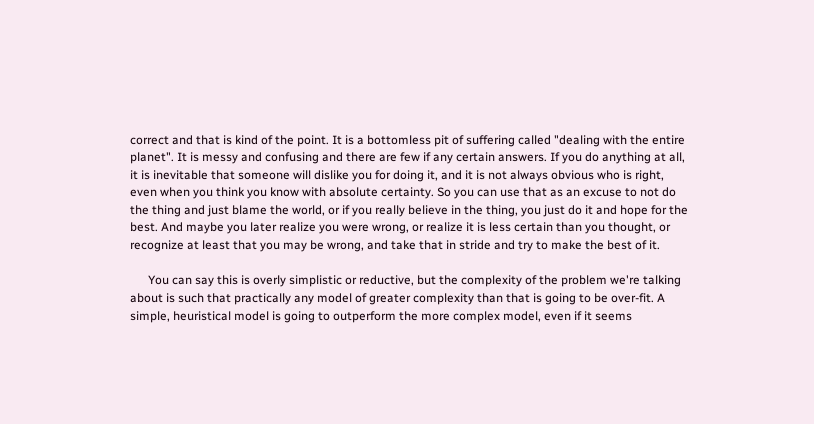correct and that is kind of the point. It is a bottomless pit of suffering called "dealing with the entire planet". It is messy and confusing and there are few if any certain answers. If you do anything at all, it is inevitable that someone will dislike you for doing it, and it is not always obvious who is right, even when you think you know with absolute certainty. So you can use that as an excuse to not do the thing and just blame the world, or if you really believe in the thing, you just do it and hope for the best. And maybe you later realize you were wrong, or realize it is less certain than you thought, or recognize at least that you may be wrong, and take that in stride and try to make the best of it.

      You can say this is overly simplistic or reductive, but the complexity of the problem we're talking about is such that practically any model of greater complexity than that is going to be over-fit. A simple, heuristical model is going to outperform the more complex model, even if it seems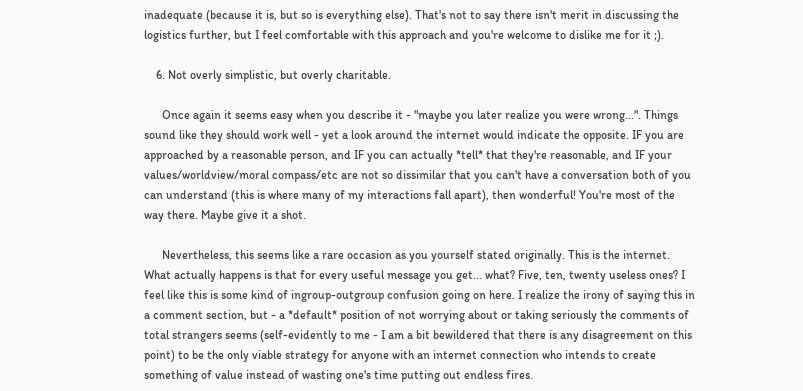inadequate (because it is, but so is everything else). That's not to say there isn't merit in discussing the logistics further, but I feel comfortable with this approach and you're welcome to dislike me for it ;).

    6. Not overly simplistic, but overly charitable.

      Once again it seems easy when you describe it - "maybe you later realize you were wrong...". Things sound like they should work well - yet a look around the internet would indicate the opposite. IF you are approached by a reasonable person, and IF you can actually *tell* that they're reasonable, and IF your values/worldview/moral compass/etc are not so dissimilar that you can't have a conversation both of you can understand (this is where many of my interactions fall apart), then wonderful! You're most of the way there. Maybe give it a shot.

      Nevertheless, this seems like a rare occasion as you yourself stated originally. This is the internet. What actually happens is that for every useful message you get... what? Five, ten, twenty useless ones? I feel like this is some kind of ingroup-outgroup confusion going on here. I realize the irony of saying this in a comment section, but - a *default* position of not worrying about or taking seriously the comments of total strangers seems (self-evidently to me - I am a bit bewildered that there is any disagreement on this point) to be the only viable strategy for anyone with an internet connection who intends to create something of value instead of wasting one's time putting out endless fires.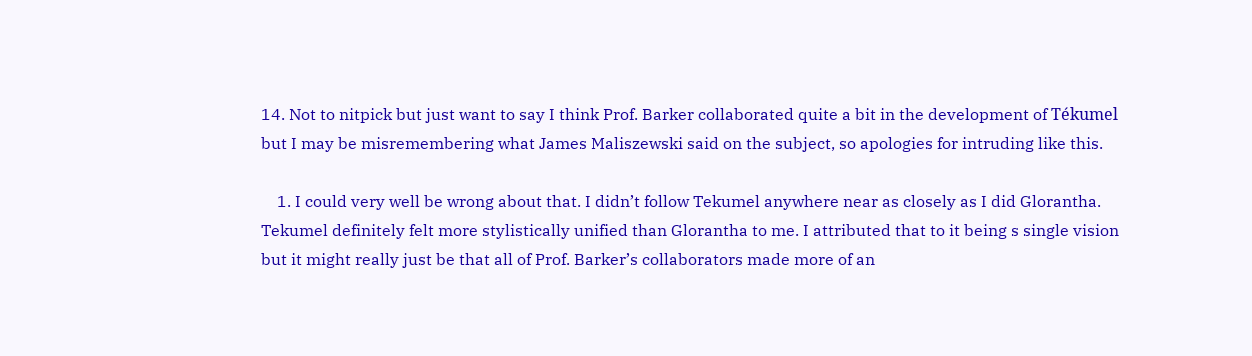14. Not to nitpick but just want to say I think Prof. Barker collaborated quite a bit in the development of Tékumel but I may be misremembering what James Maliszewski said on the subject, so apologies for intruding like this.

    1. I could very well be wrong about that. I didn’t follow Tekumel anywhere near as closely as I did Glorantha. Tekumel definitely felt more stylistically unified than Glorantha to me. I attributed that to it being s single vision but it might really just be that all of Prof. Barker’s collaborators made more of an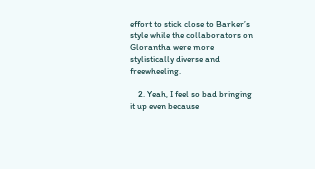effort to stick close to Barker’s style while the collaborators on Glorantha were more stylistically diverse and freewheeling.

    2. Yeah, I feel so bad bringing it up even because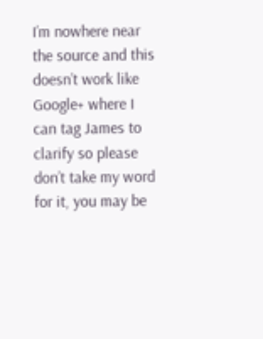I’m nowhere near the source and this doesn’t work like Google+ where I can tag James to clarify so please don’t take my word for it, you may be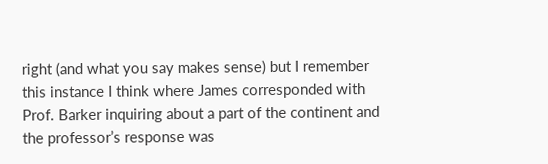right (and what you say makes sense) but I remember this instance I think where James corresponded with Prof. Barker inquiring about a part of the continent and the professor’s response was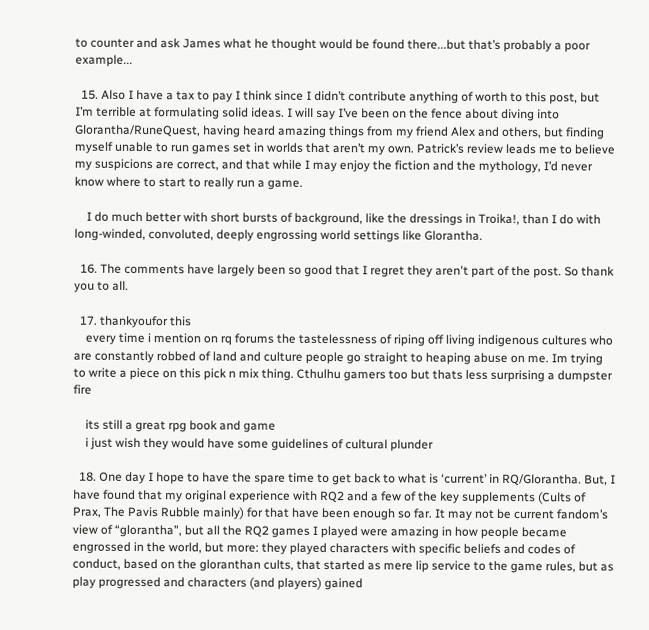to counter and ask James what he thought would be found there...but that’s probably a poor example...

  15. Also I have a tax to pay I think since I didn’t contribute anything of worth to this post, but I’m terrible at formulating solid ideas. I will say I’ve been on the fence about diving into Glorantha/RuneQuest, having heard amazing things from my friend Alex and others, but finding myself unable to run games set in worlds that aren’t my own. Patrick’s review leads me to believe my suspicions are correct, and that while I may enjoy the fiction and the mythology, I’d never know where to start to really run a game.

    I do much better with short bursts of background, like the dressings in Troika!, than I do with long-winded, convoluted, deeply engrossing world settings like Glorantha.

  16. The comments have largely been so good that I regret they aren't part of the post. So thank you to all.

  17. thankyoufor this
    every time i mention on rq forums the tastelessness of riping off living indigenous cultures who are constantly robbed of land and culture people go straight to heaping abuse on me. Im trying to write a piece on this pick n mix thing. Cthulhu gamers too but thats less surprising a dumpster fire

    its still a great rpg book and game
    i just wish they would have some guidelines of cultural plunder

  18. One day I hope to have the spare time to get back to what is ‘current’ in RQ/Glorantha. But, I have found that my original experience with RQ2 and a few of the key supplements (Cults of Prax, The Pavis Rubble mainly) for that have been enough so far. It may not be current fandom’s view of “glorantha”, but all the RQ2 games I played were amazing in how people became engrossed in the world, but more: they played characters with specific beliefs and codes of conduct, based on the gloranthan cults, that started as mere lip service to the game rules, but as play progressed and characters (and players) gained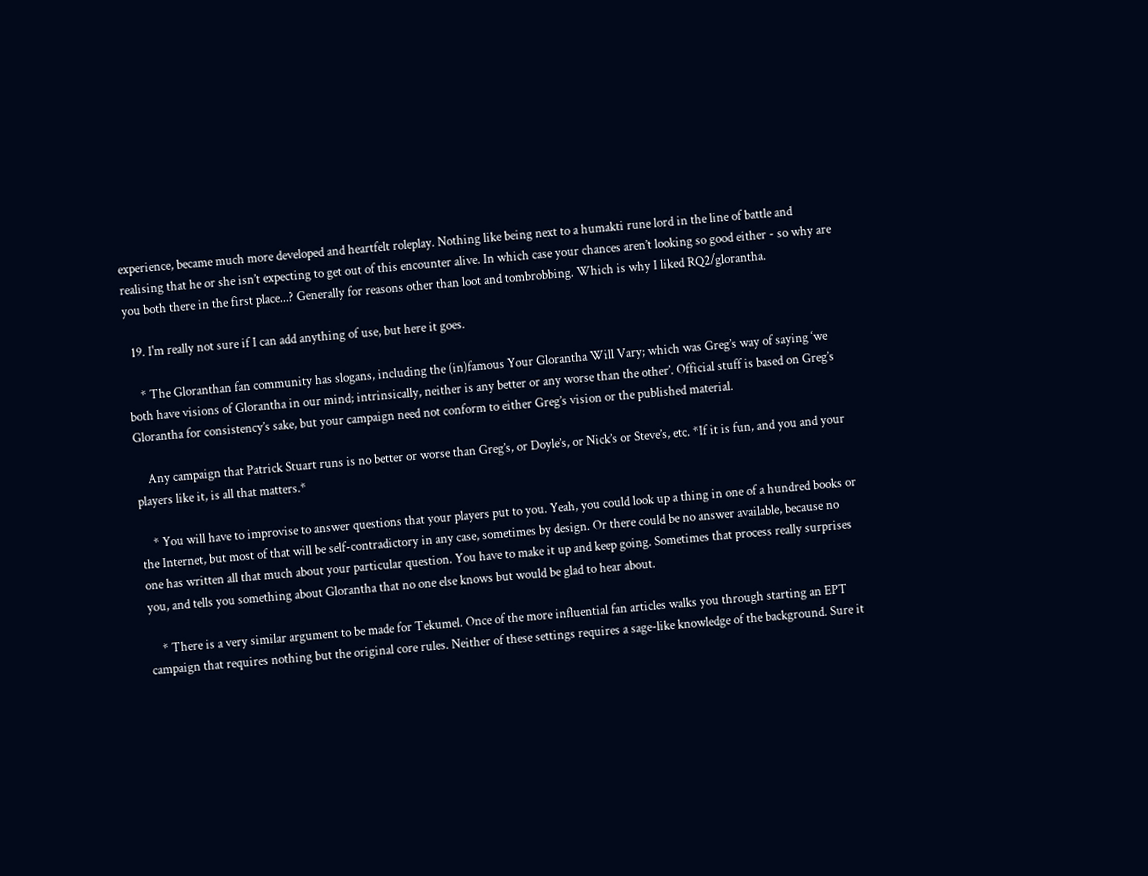experience, became much more developed and heartfelt roleplay. Nothing like being next to a humakti rune lord in the line of battle and realising that he or she isn’t expecting to get out of this encounter alive. In which case your chances aren’t looking so good either - so why are you both there in the first place...? Generally for reasons other than loot and tombrobbing. Which is why I liked RQ2/glorantha.

  19. I'm really not sure if I can add anything of use, but here it goes.

    * The Gloranthan fan community has slogans, including the (in)famous Your Glorantha Will Vary; which was Greg’s way of saying ‘we both have visions of Glorantha in our mind; intrinsically, neither is any better or any worse than the other’. Official stuff is based on Greg’s Glorantha for consistency’s sake, but your campaign need not conform to either Greg’s vision or the published material.

    Any campaign that Patrick Stuart runs is no better or worse than Greg’s, or Doyle’s, or Nick’s or Steve’s, etc. *If it is fun, and you and your players like it, is all that matters.*

    * You will have to improvise to answer questions that your players put to you. Yeah, you could look up a thing in one of a hundred books or the Internet, but most of that will be self-contradictory in any case, sometimes by design. Or there could be no answer available, because no one has written all that much about your particular question. You have to make it up and keep going. Sometimes that process really surprises you, and tells you something about Glorantha that no one else knows but would be glad to hear about.

    * There is a very similar argument to be made for Tekumel. Once of the more influential fan articles walks you through starting an EPT campaign that requires nothing but the original core rules. Neither of these settings requires a sage-like knowledge of the background. Sure it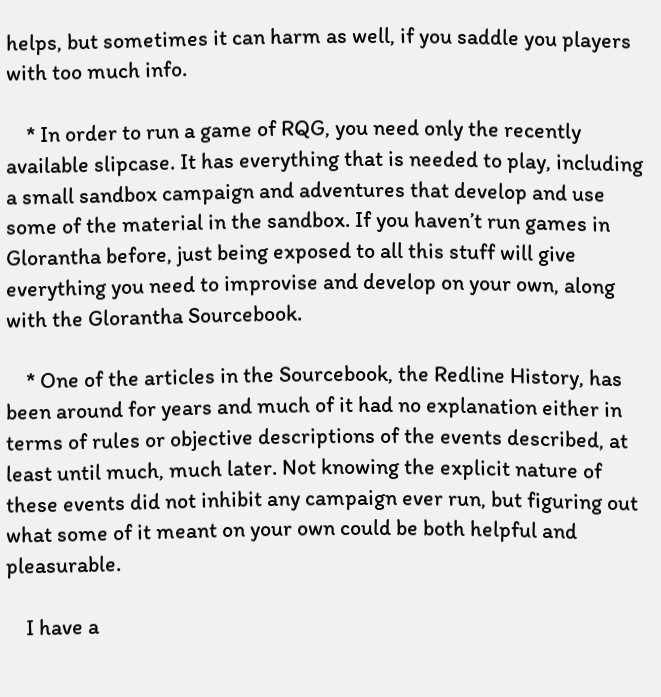helps, but sometimes it can harm as well, if you saddle you players with too much info.

    * In order to run a game of RQG, you need only the recently available slipcase. It has everything that is needed to play, including a small sandbox campaign and adventures that develop and use some of the material in the sandbox. If you haven’t run games in Glorantha before, just being exposed to all this stuff will give everything you need to improvise and develop on your own, along with the Glorantha Sourcebook.

    * One of the articles in the Sourcebook, the Redline History, has been around for years and much of it had no explanation either in terms of rules or objective descriptions of the events described, at least until much, much later. Not knowing the explicit nature of these events did not inhibit any campaign ever run, but figuring out what some of it meant on your own could be both helpful and pleasurable.

    I have a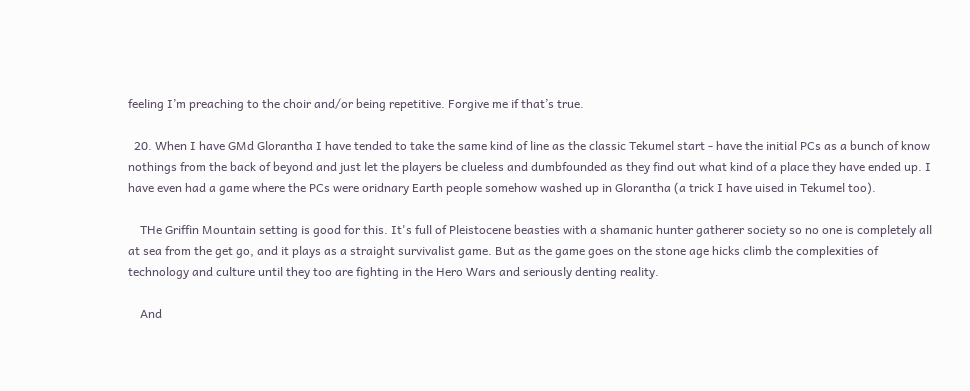feeling I’m preaching to the choir and/or being repetitive. Forgive me if that’s true.

  20. When I have GMd Glorantha I have tended to take the same kind of line as the classic Tekumel start - have the initial PCs as a bunch of know nothings from the back of beyond and just let the players be clueless and dumbfounded as they find out what kind of a place they have ended up. I have even had a game where the PCs were oridnary Earth people somehow washed up in Glorantha (a trick I have uised in Tekumel too).

    THe Griffin Mountain setting is good for this. It's full of Pleistocene beasties with a shamanic hunter gatherer society so no one is completely all at sea from the get go, and it plays as a straight survivalist game. But as the game goes on the stone age hicks climb the complexities of technology and culture until they too are fighting in the Hero Wars and seriously denting reality.

    And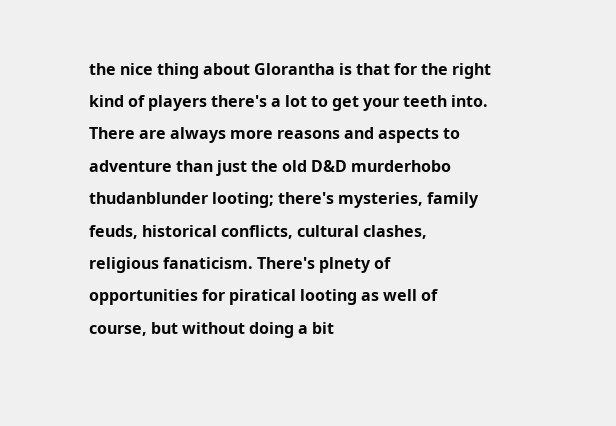the nice thing about Glorantha is that for the right kind of players there's a lot to get your teeth into. There are always more reasons and aspects to adventure than just the old D&D murderhobo thudanblunder looting; there's mysteries, family feuds, historical conflicts, cultural clashes, religious fanaticism. There's plnety of opportunities for piratical looting as well of course, but without doing a bit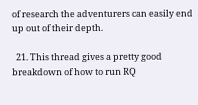of research the adventurers can easily end up out of their depth.

  21. This thread gives a pretty good breakdown of how to run RQ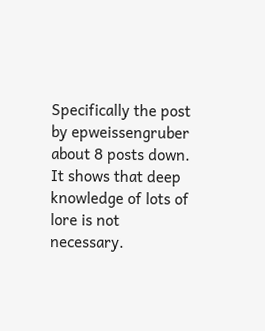Specifically the post by epweissengruber about 8 posts down. It shows that deep knowledge of lots of lore is not necessary.